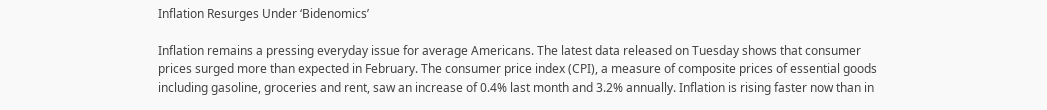Inflation Resurges Under ‘Bidenomics’

Inflation remains a pressing everyday issue for average Americans. The latest data released on Tuesday shows that consumer prices surged more than expected in February. The consumer price index (CPI), a measure of composite prices of essential goods including gasoline, groceries and rent, saw an increase of 0.4% last month and 3.2% annually. Inflation is rising faster now than in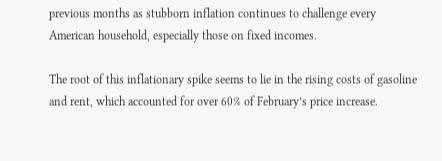previous months as stubborn inflation continues to challenge every American household, especially those on fixed incomes.

The root of this inflationary spike seems to lie in the rising costs of gasoline and rent, which accounted for over 60% of February’s price increase.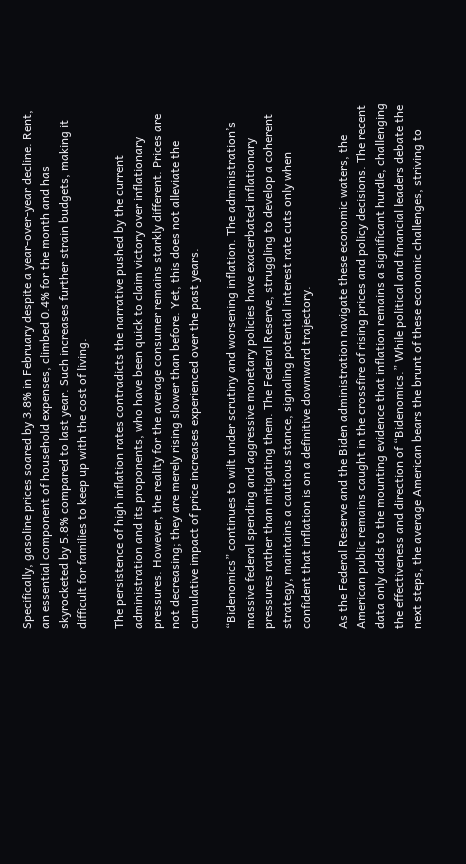Specifically, gasoline prices soared by 3.8% in February despite a year-over-year decline. Rent, an essential component of household expenses, climbed 0.4% for the month and has skyrocketed by 5.8% compared to last year. Such increases further strain budgets, making it difficult for families to keep up with the cost of living.

The persistence of high inflation rates contradicts the narrative pushed by the current administration and its proponents, who have been quick to claim victory over inflationary pressures. However, the reality for the average consumer remains starkly different. Prices are not decreasing; they are merely rising slower than before. Yet, this does not alleviate the cumulative impact of price increases experienced over the past years.

“Bidenomics” continues to wilt under scrutiny and worsening inflation. The administration’s massive federal spending and aggressive monetary policies have exacerbated inflationary pressures rather than mitigating them. The Federal Reserve, struggling to develop a coherent strategy, maintains a cautious stance, signaling potential interest rate cuts only when confident that inflation is on a definitive downward trajectory.

As the Federal Reserve and the Biden administration navigate these economic waters, the American public remains caught in the crossfire of rising prices and policy decisions. The recent data only adds to the mounting evidence that inflation remains a significant hurdle, challenging the effectiveness and direction of “Bidenomics.” While political and financial leaders debate the next steps, the average American bears the brunt of these economic challenges, striving to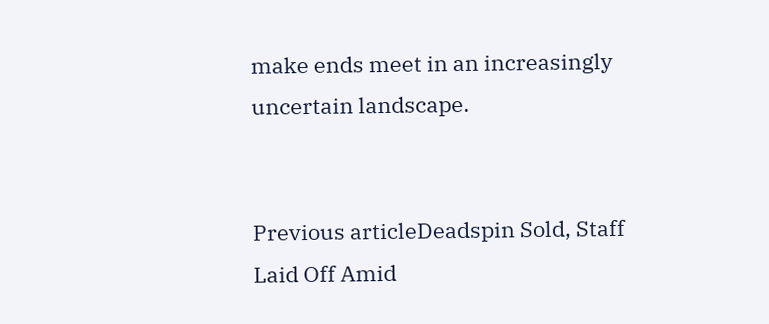make ends meet in an increasingly uncertain landscape.


Previous articleDeadspin Sold, Staff Laid Off Amid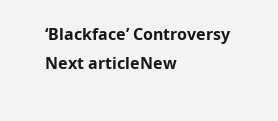‘Blackface’ Controversy
Next articleNew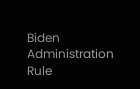Biden Administration Rule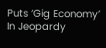Puts ‘Gig Economy’ In Jeopardy